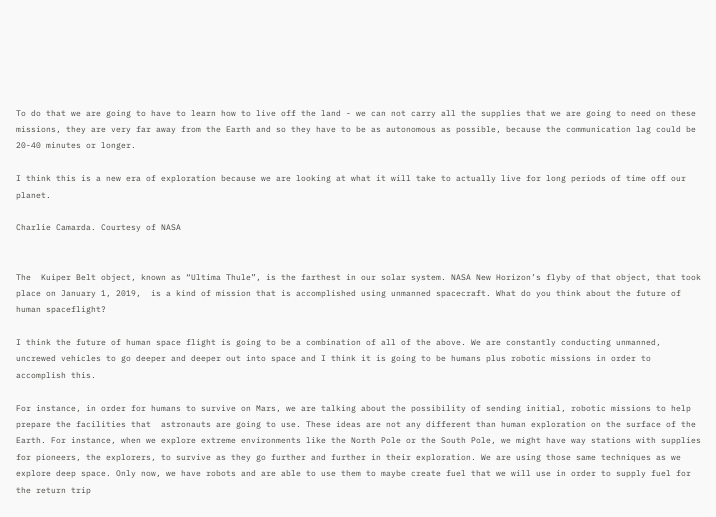To do that we are going to have to learn how to live off the land - we can not carry all the supplies that we are going to need on these missions, they are very far away from the Earth and so they have to be as autonomous as possible, because the communication lag could be 20-40 minutes or longer.

I think this is a new era of exploration because we are looking at what it will take to actually live for long periods of time off our planet.

Charlie Camarda. Courtesy of NASA


The  Kuiper Belt object, known as “Ultima Thule”, is the farthest in our solar system. NASA New Horizon’s flyby of that object, that took place on January 1, 2019,  is a kind of mission that is accomplished using unmanned spacecraft. What do you think about the future of human spaceflight?

I think the future of human space flight is going to be a combination of all of the above. We are constantly conducting unmanned, uncrewed vehicles to go deeper and deeper out into space and I think it is going to be humans plus robotic missions in order to accomplish this.

For instance, in order for humans to survive on Mars, we are talking about the possibility of sending initial, robotic missions to help prepare the facilities that  astronauts are going to use. These ideas are not any different than human exploration on the surface of the Earth. For instance, when we explore extreme environments like the North Pole or the South Pole, we might have way stations with supplies for pioneers, the explorers, to survive as they go further and further in their exploration. We are using those same techniques as we explore deep space. Only now, we have robots and are able to use them to maybe create fuel that we will use in order to supply fuel for the return trip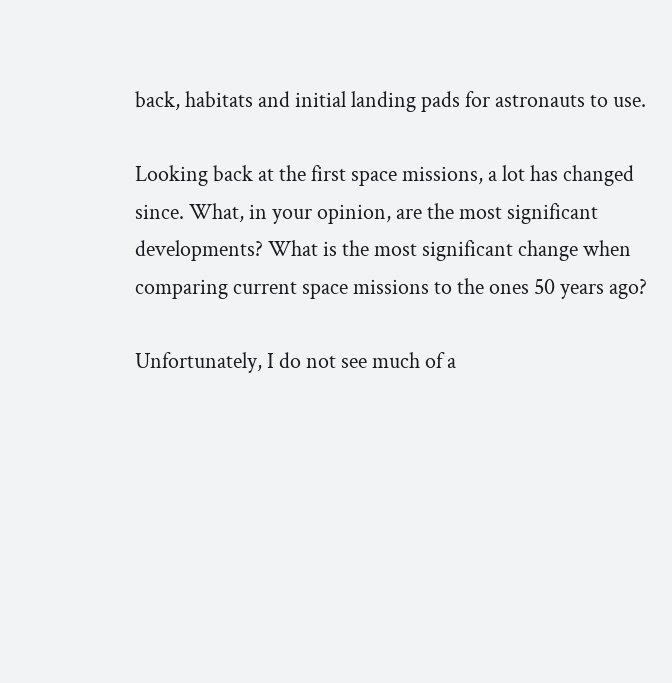back, habitats and initial landing pads for astronauts to use.

Looking back at the first space missions, a lot has changed since. What, in your opinion, are the most significant developments? What is the most significant change when comparing current space missions to the ones 50 years ago?

Unfortunately, I do not see much of a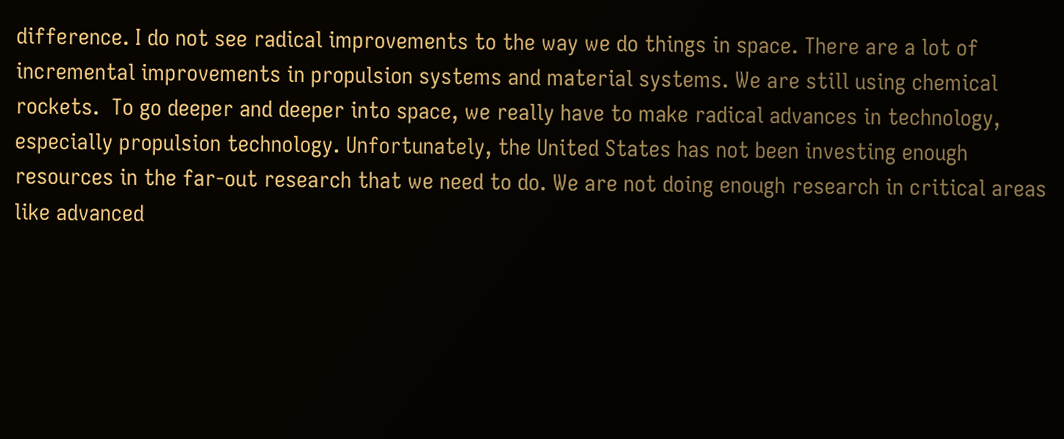difference. I do not see radical improvements to the way we do things in space. There are a lot of incremental improvements in propulsion systems and material systems. We are still using chemical rockets.  To go deeper and deeper into space, we really have to make radical advances in technology, especially propulsion technology. Unfortunately, the United States has not been investing enough resources in the far-out research that we need to do. We are not doing enough research in critical areas like advanced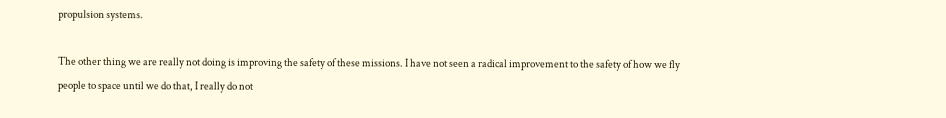propulsion systems.

The other thing we are really not doing is improving the safety of these missions. I have not seen a radical improvement to the safety of how we fly people to space until we do that, I really do not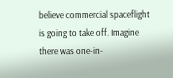believe commercial spaceflight is going to take off. Imagine there was one-in-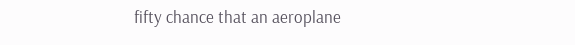fifty chance that an aeroplane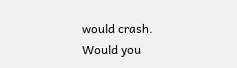would crash. Would you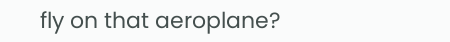fly on that aeroplane?